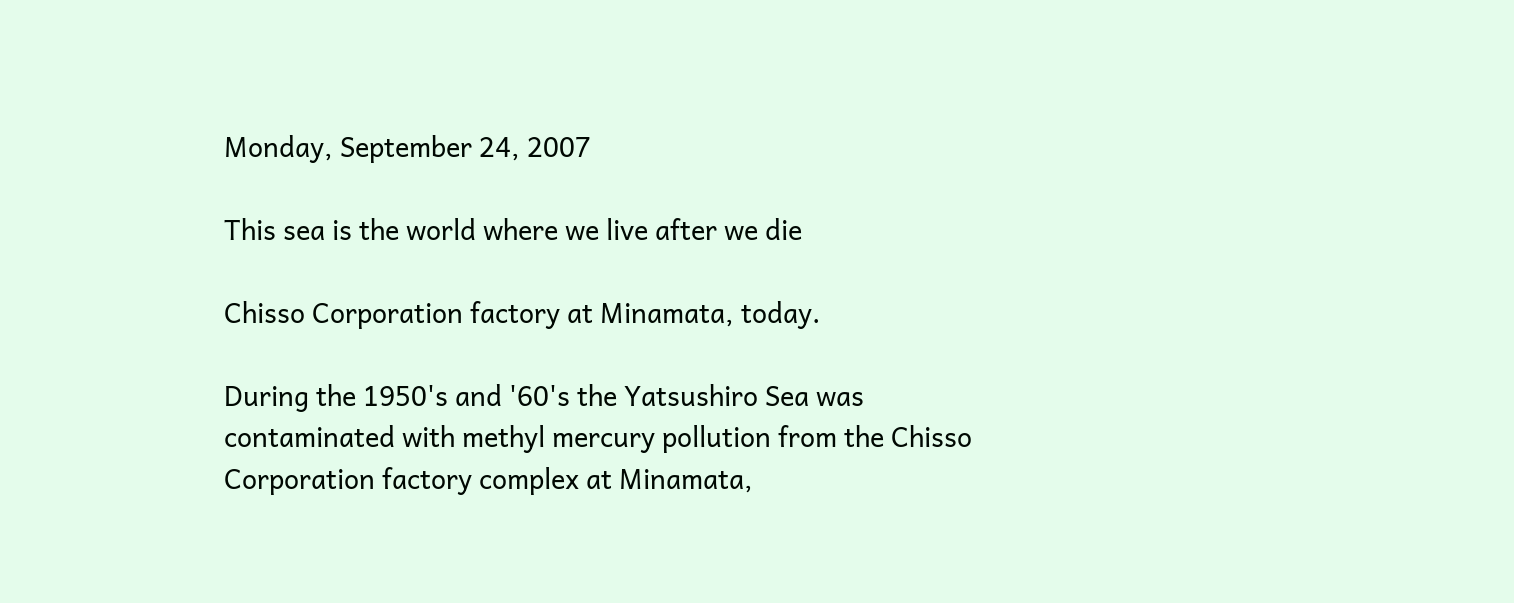Monday, September 24, 2007

This sea is the world where we live after we die

Chisso Corporation factory at Minamata, today.

During the 1950's and '60's the Yatsushiro Sea was contaminated with methyl mercury pollution from the Chisso Corporation factory complex at Minamata,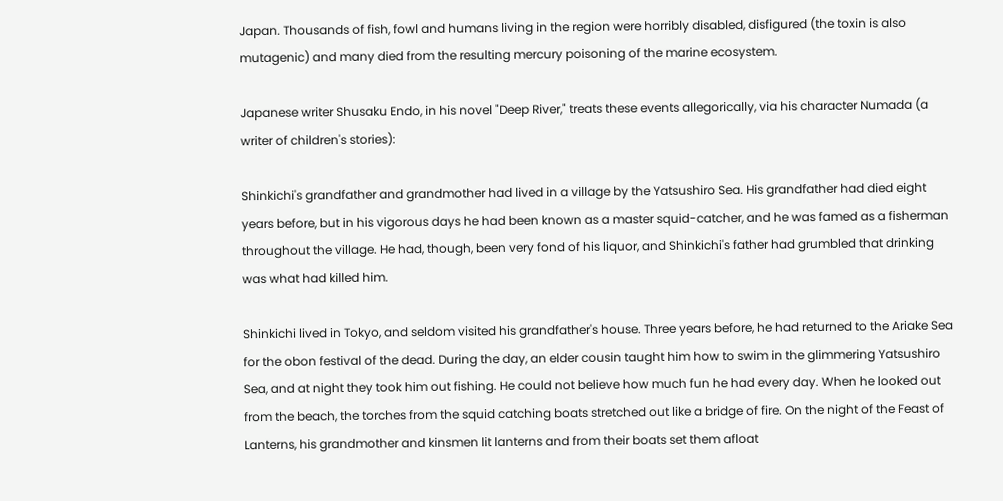Japan. Thousands of fish, fowl and humans living in the region were horribly disabled, disfigured (the toxin is also mutagenic) and many died from the resulting mercury poisoning of the marine ecosystem.

Japanese writer Shusaku Endo, in his novel "Deep River," treats these events allegorically, via his character Numada (a writer of children's stories):

Shinkichi's grandfather and grandmother had lived in a village by the Yatsushiro Sea. His grandfather had died eight years before, but in his vigorous days he had been known as a master squid-catcher, and he was famed as a fisherman throughout the village. He had, though, been very fond of his liquor, and Shinkichi's father had grumbled that drinking was what had killed him.

Shinkichi lived in Tokyo, and seldom visited his grandfather's house. Three years before, he had returned to the Ariake Sea for the obon festival of the dead. During the day, an elder cousin taught him how to swim in the glimmering Yatsushiro Sea, and at night they took him out fishing. He could not believe how much fun he had every day. When he looked out from the beach, the torches from the squid catching boats stretched out like a bridge of fire. On the night of the Feast of Lanterns, his grandmother and kinsmen lit lanterns and from their boats set them afloat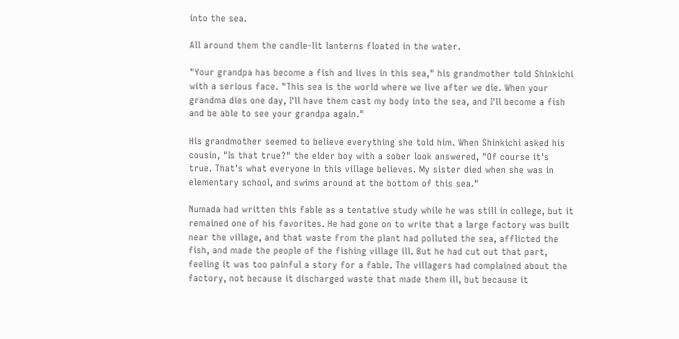into the sea.

All around them the candle-lit lanterns floated in the water.

"Your grandpa has become a fish and lives in this sea," his grandmother told Shinkichi with a serious face. "This sea is the world where we live after we die. When your grandma dies one day, I'll have them cast my body into the sea, and I'll become a fish and be able to see your grandpa again."

His grandmother seemed to believe everything she told him. When Shinkichi asked his cousin, "Is that true?" the elder boy with a sober look answered, "Of course it's true. That's what everyone in this village believes. My sister died when she was in elementary school, and swims around at the bottom of this sea."

Numada had written this fable as a tentative study while he was still in college, but it remained one of his favorites. He had gone on to write that a large factory was built near the village, and that waste from the plant had polluted the sea, afflicted the fish, and made the people of the fishing village ill. But he had cut out that part, feeling it was too painful a story for a fable. The villagers had complained about the factory, not because it discharged waste that made them ill, but because it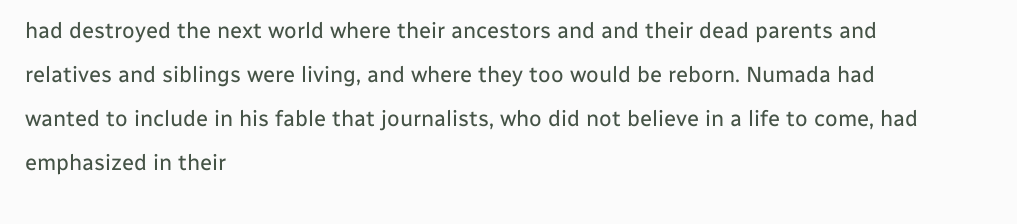had destroyed the next world where their ancestors and and their dead parents and relatives and siblings were living, and where they too would be reborn. Numada had wanted to include in his fable that journalists, who did not believe in a life to come, had emphasized in their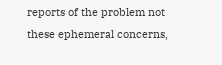reports of the problem not these ephemeral concerns,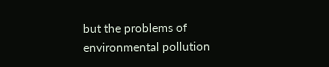but the problems of environmental pollution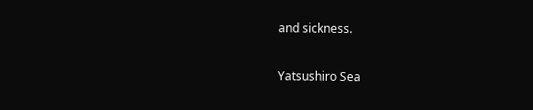and sickness.

Yatsushiro Sea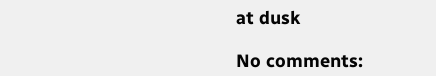at dusk

No comments: